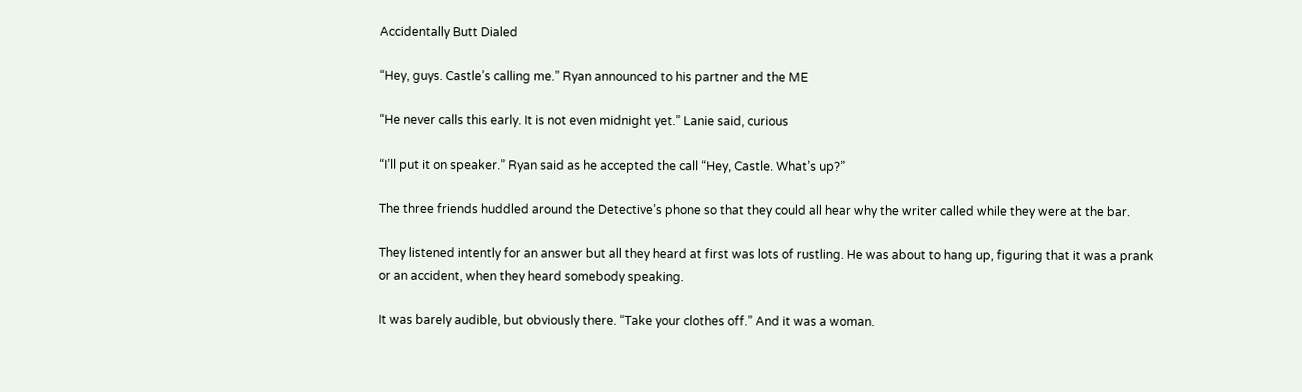Accidentally Butt Dialed

“Hey, guys. Castle’s calling me.” Ryan announced to his partner and the ME

“He never calls this early. It is not even midnight yet.” Lanie said, curious

“I’ll put it on speaker.” Ryan said as he accepted the call “Hey, Castle. What’s up?”

The three friends huddled around the Detective’s phone so that they could all hear why the writer called while they were at the bar.

They listened intently for an answer but all they heard at first was lots of rustling. He was about to hang up, figuring that it was a prank or an accident, when they heard somebody speaking.

It was barely audible, but obviously there. “Take your clothes off.” And it was a woman.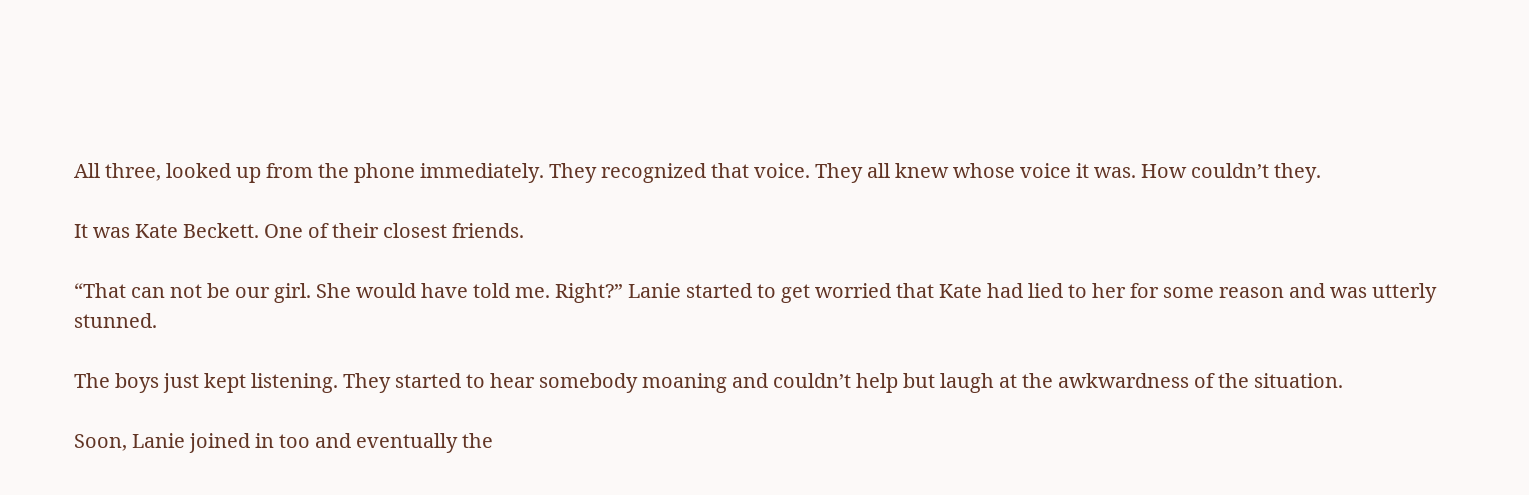All three, looked up from the phone immediately. They recognized that voice. They all knew whose voice it was. How couldn’t they.

It was Kate Beckett. One of their closest friends.

“That can not be our girl. She would have told me. Right?” Lanie started to get worried that Kate had lied to her for some reason and was utterly stunned.

The boys just kept listening. They started to hear somebody moaning and couldn’t help but laugh at the awkwardness of the situation.

Soon, Lanie joined in too and eventually the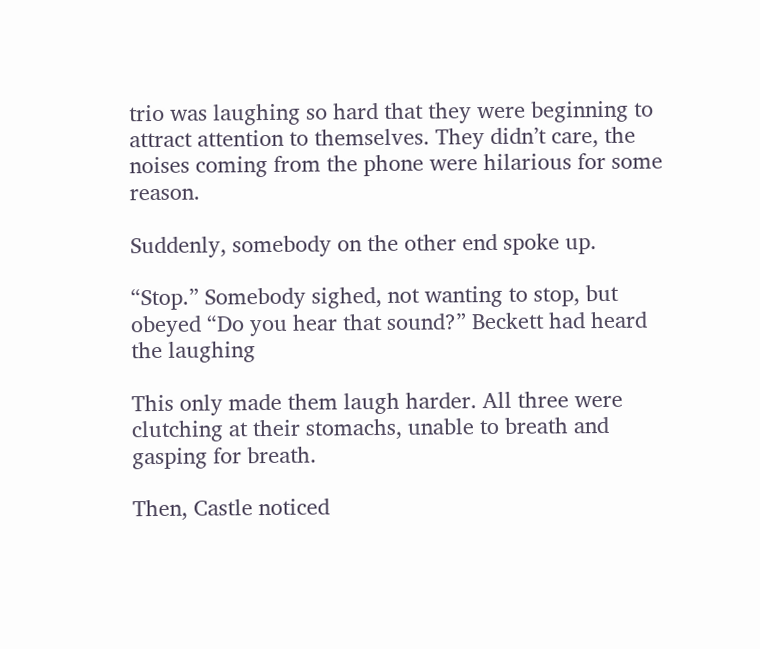trio was laughing so hard that they were beginning to attract attention to themselves. They didn’t care, the noises coming from the phone were hilarious for some reason.

Suddenly, somebody on the other end spoke up.

“Stop.” Somebody sighed, not wanting to stop, but obeyed “Do you hear that sound?” Beckett had heard the laughing

This only made them laugh harder. All three were clutching at their stomachs, unable to breath and gasping for breath.

Then, Castle noticed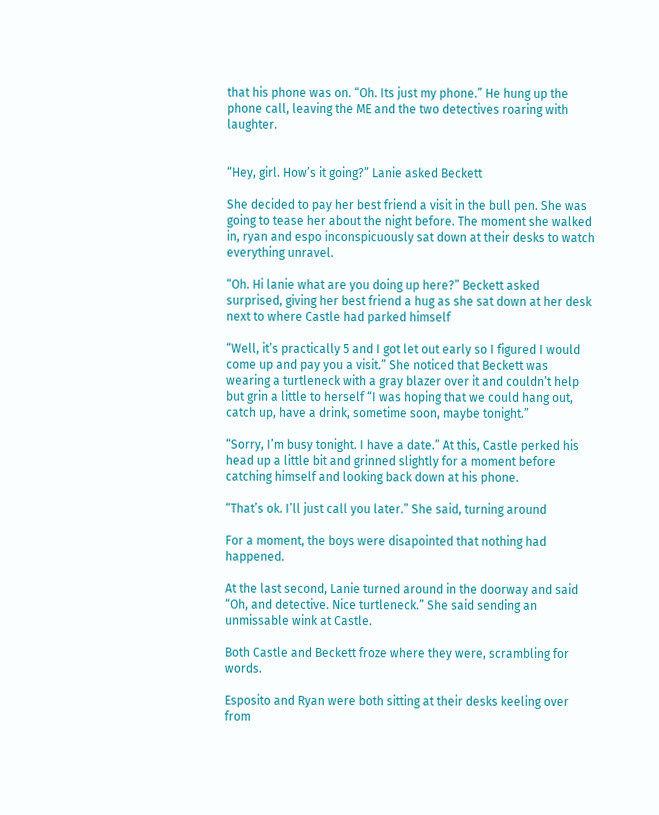that his phone was on. “Oh. Its just my phone.” He hung up the phone call, leaving the ME and the two detectives roaring with laughter.


“Hey, girl. How’s it going?” Lanie asked Beckett

She decided to pay her best friend a visit in the bull pen. She was going to tease her about the night before. The moment she walked in, ryan and espo inconspicuously sat down at their desks to watch everything unravel.

“Oh. Hi lanie what are you doing up here?” Beckett asked surprised, giving her best friend a hug as she sat down at her desk next to where Castle had parked himself

“Well, it’s practically 5 and I got let out early so I figured I would come up and pay you a visit.” She noticed that Beckett was wearing a turtleneck with a gray blazer over it and couldn’t help but grin a little to herself “I was hoping that we could hang out, catch up, have a drink, sometime soon, maybe tonight.”

“Sorry, I’m busy tonight. I have a date.” At this, Castle perked his head up a little bit and grinned slightly for a moment before catching himself and looking back down at his phone.

“That’s ok. I’ll just call you later.” She said, turning around

For a moment, the boys were disapointed that nothing had happened.

At the last second, Lanie turned around in the doorway and said “Oh, and detective. Nice turtleneck.” She said sending an unmissable wink at Castle.

Both Castle and Beckett froze where they were, scrambling for words.

Esposito and Ryan were both sitting at their desks keeling over from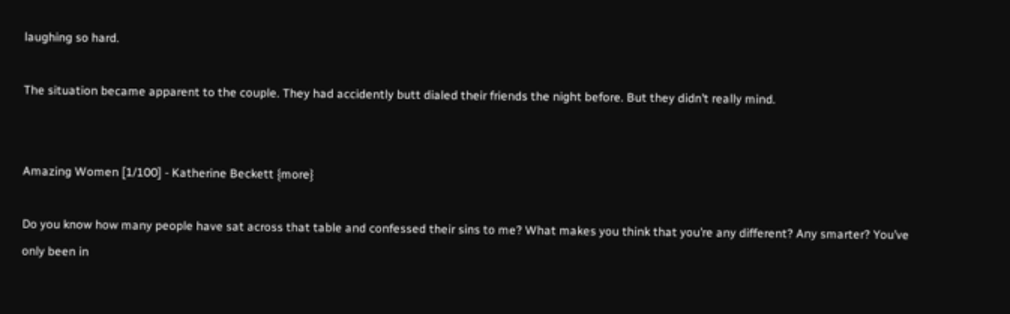laughing so hard.

The situation became apparent to the couple. They had accidently butt dialed their friends the night before. But they didn’t really mind.


Amazing Women [1/100] - Katherine Beckett {more}

Do you know how many people have sat across that table and confessed their sins to me? What makes you think that you’re any different? Any smarter? You’ve only been in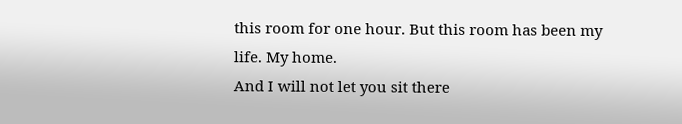this room for one hour. But this room has been my life. My home.
And I will not let you sit there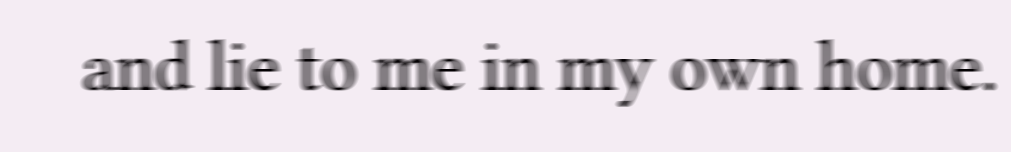and lie to me in my own home.